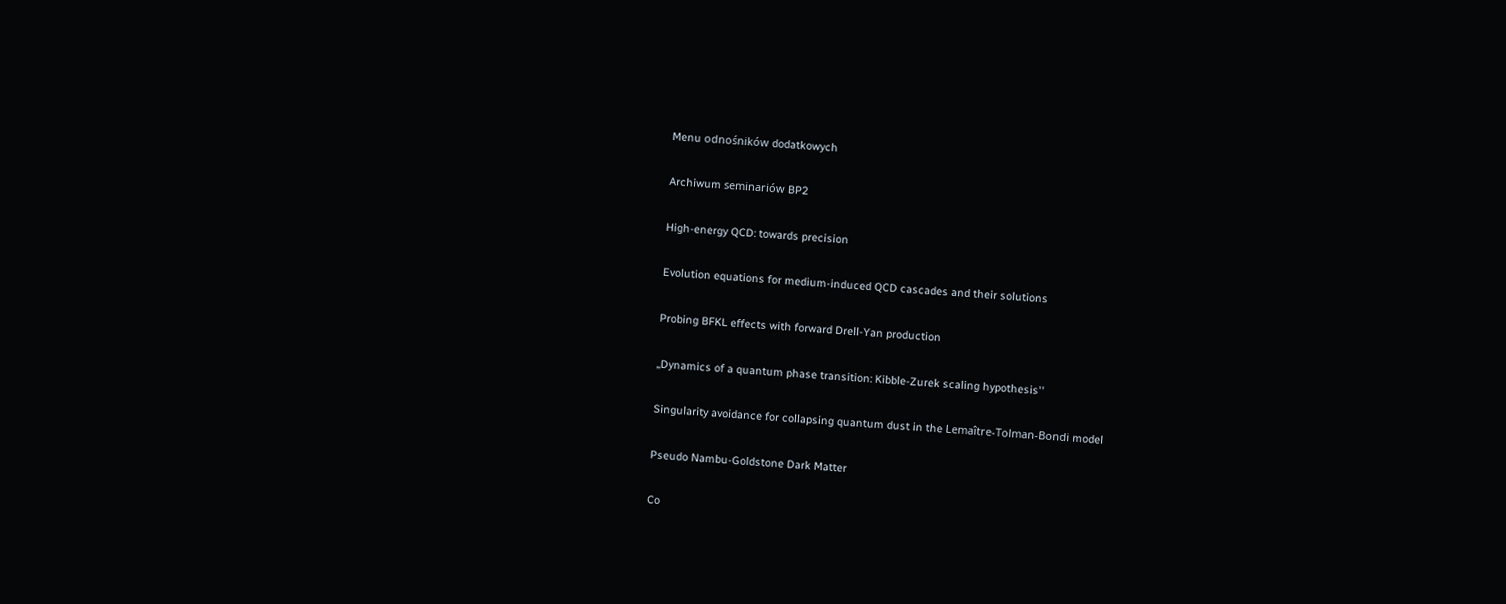Menu odnośników dodatkowych

Archiwum seminariów BP2

High-energy QCD: towards precision

Evolution equations for medium-induced QCD cascades and their solutions

Probing BFKL effects with forward Drell-Yan production

,,Dynamics of a quantum phase transition: Kibble-Zurek scaling hypothesis''

Singularity avoidance for collapsing quantum dust in the Lemaître-Tolman-Bondi model

Pseudo Nambu-Goldstone Dark Matter

Co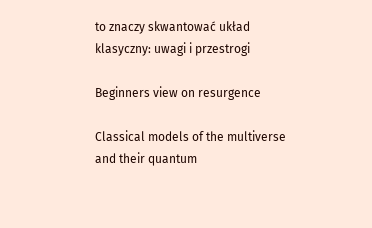to znaczy skwantować układ klasyczny: uwagi i przestrogi

Beginners view on resurgence

Classical models of the multiverse and their quantum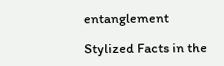entanglement

Stylized Facts in the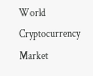World Cryptocurrency Market